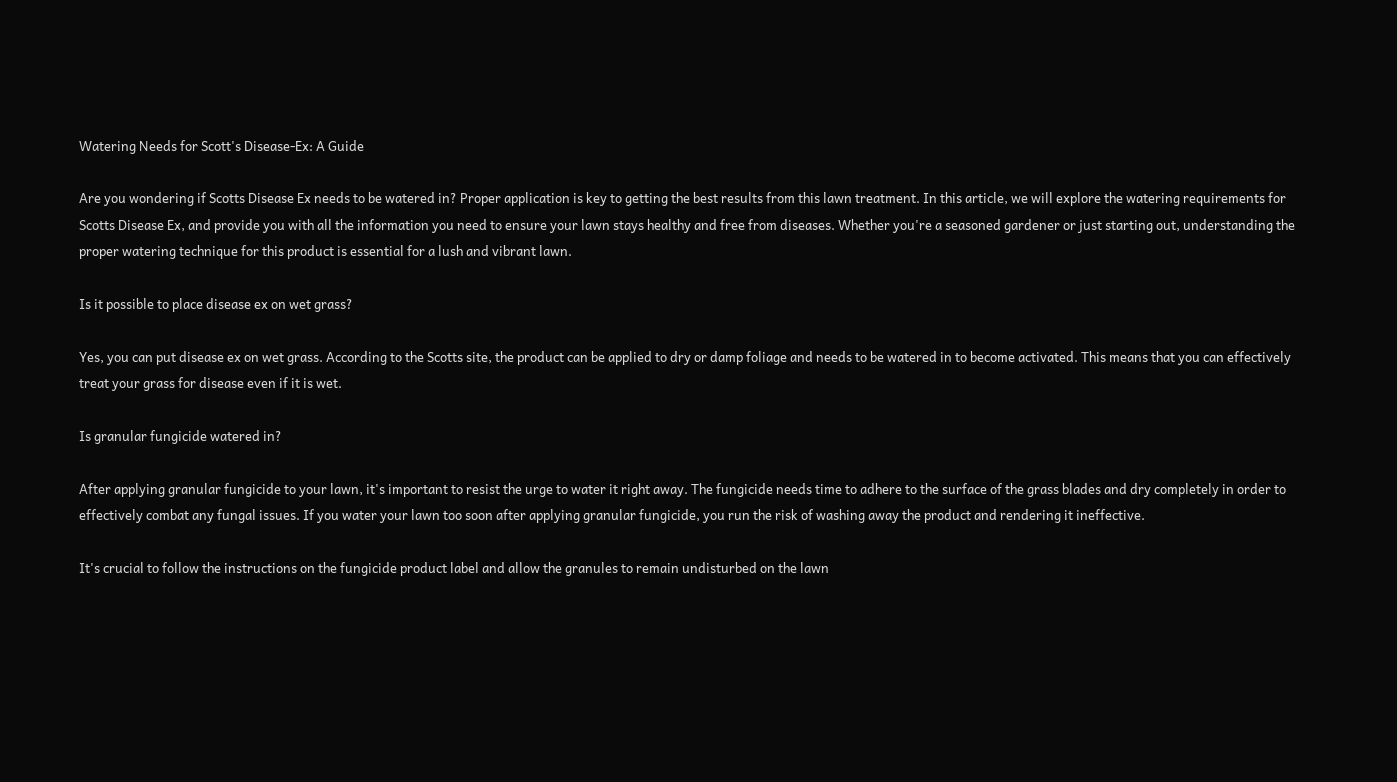Watering Needs for Scott's Disease-Ex: A Guide

Are you wondering if Scotts Disease Ex needs to be watered in? Proper application is key to getting the best results from this lawn treatment. In this article, we will explore the watering requirements for Scotts Disease Ex, and provide you with all the information you need to ensure your lawn stays healthy and free from diseases. Whether you're a seasoned gardener or just starting out, understanding the proper watering technique for this product is essential for a lush and vibrant lawn.

Is it possible to place disease ex on wet grass?

Yes, you can put disease ex on wet grass. According to the Scotts site, the product can be applied to dry or damp foliage and needs to be watered in to become activated. This means that you can effectively treat your grass for disease even if it is wet.

Is granular fungicide watered in?

After applying granular fungicide to your lawn, it's important to resist the urge to water it right away. The fungicide needs time to adhere to the surface of the grass blades and dry completely in order to effectively combat any fungal issues. If you water your lawn too soon after applying granular fungicide, you run the risk of washing away the product and rendering it ineffective.

It's crucial to follow the instructions on the fungicide product label and allow the granules to remain undisturbed on the lawn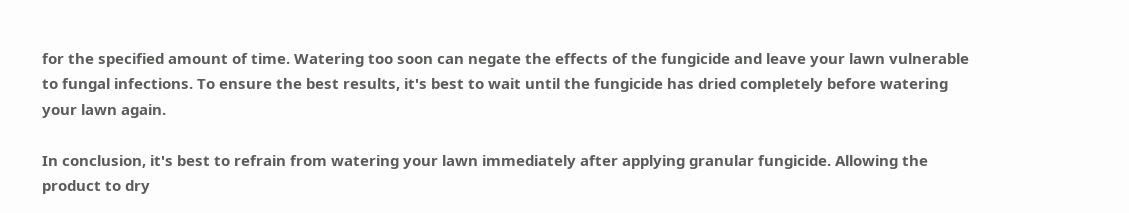for the specified amount of time. Watering too soon can negate the effects of the fungicide and leave your lawn vulnerable to fungal infections. To ensure the best results, it's best to wait until the fungicide has dried completely before watering your lawn again.

In conclusion, it's best to refrain from watering your lawn immediately after applying granular fungicide. Allowing the product to dry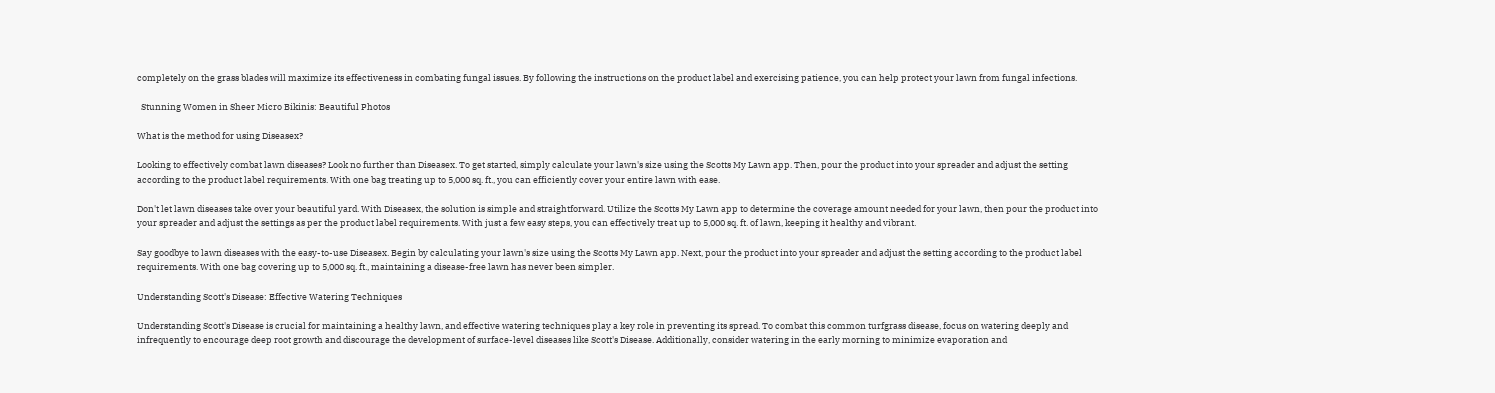completely on the grass blades will maximize its effectiveness in combating fungal issues. By following the instructions on the product label and exercising patience, you can help protect your lawn from fungal infections.

  Stunning Women in Sheer Micro Bikinis: Beautiful Photos

What is the method for using Diseasex?

Looking to effectively combat lawn diseases? Look no further than Diseasex. To get started, simply calculate your lawn's size using the Scotts My Lawn app. Then, pour the product into your spreader and adjust the setting according to the product label requirements. With one bag treating up to 5,000 sq. ft., you can efficiently cover your entire lawn with ease.

Don't let lawn diseases take over your beautiful yard. With Diseasex, the solution is simple and straightforward. Utilize the Scotts My Lawn app to determine the coverage amount needed for your lawn, then pour the product into your spreader and adjust the settings as per the product label requirements. With just a few easy steps, you can effectively treat up to 5,000 sq. ft. of lawn, keeping it healthy and vibrant.

Say goodbye to lawn diseases with the easy-to-use Diseasex. Begin by calculating your lawn's size using the Scotts My Lawn app. Next, pour the product into your spreader and adjust the setting according to the product label requirements. With one bag covering up to 5,000 sq. ft., maintaining a disease-free lawn has never been simpler.

Understanding Scott's Disease: Effective Watering Techniques

Understanding Scott's Disease is crucial for maintaining a healthy lawn, and effective watering techniques play a key role in preventing its spread. To combat this common turfgrass disease, focus on watering deeply and infrequently to encourage deep root growth and discourage the development of surface-level diseases like Scott's Disease. Additionally, consider watering in the early morning to minimize evaporation and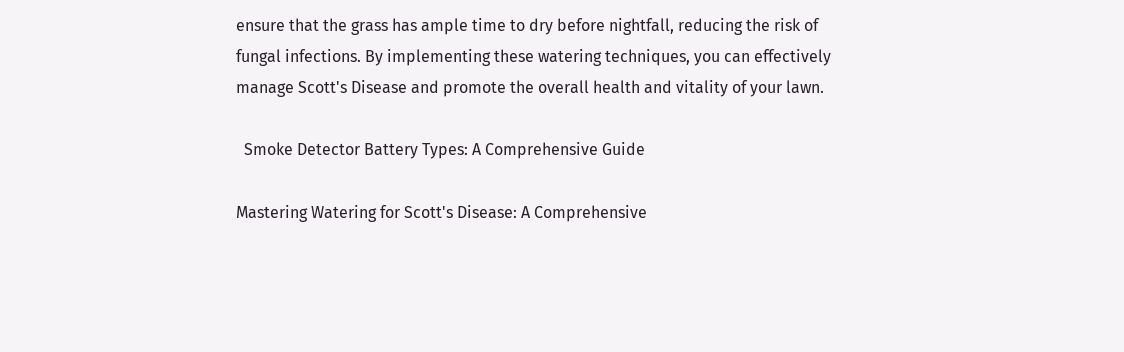ensure that the grass has ample time to dry before nightfall, reducing the risk of fungal infections. By implementing these watering techniques, you can effectively manage Scott's Disease and promote the overall health and vitality of your lawn.

  Smoke Detector Battery Types: A Comprehensive Guide

Mastering Watering for Scott's Disease: A Comprehensive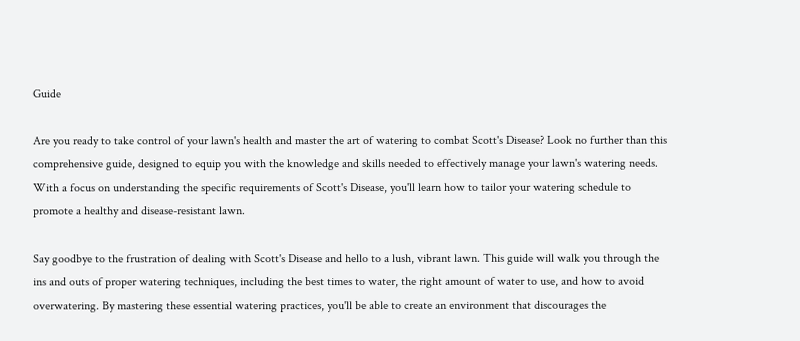Guide

Are you ready to take control of your lawn's health and master the art of watering to combat Scott's Disease? Look no further than this comprehensive guide, designed to equip you with the knowledge and skills needed to effectively manage your lawn's watering needs. With a focus on understanding the specific requirements of Scott's Disease, you'll learn how to tailor your watering schedule to promote a healthy and disease-resistant lawn.

Say goodbye to the frustration of dealing with Scott's Disease and hello to a lush, vibrant lawn. This guide will walk you through the ins and outs of proper watering techniques, including the best times to water, the right amount of water to use, and how to avoid overwatering. By mastering these essential watering practices, you'll be able to create an environment that discourages the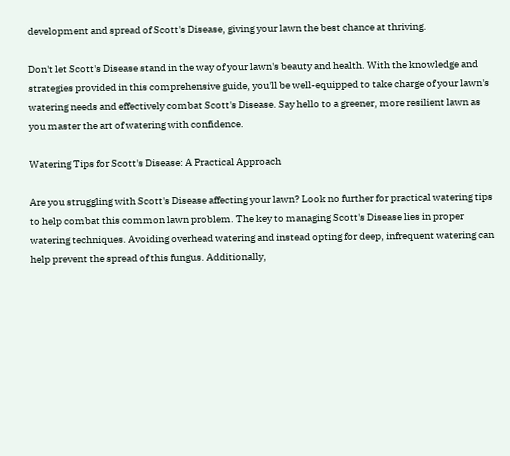development and spread of Scott's Disease, giving your lawn the best chance at thriving.

Don't let Scott's Disease stand in the way of your lawn's beauty and health. With the knowledge and strategies provided in this comprehensive guide, you'll be well-equipped to take charge of your lawn's watering needs and effectively combat Scott's Disease. Say hello to a greener, more resilient lawn as you master the art of watering with confidence.

Watering Tips for Scott's Disease: A Practical Approach

Are you struggling with Scott's Disease affecting your lawn? Look no further for practical watering tips to help combat this common lawn problem. The key to managing Scott's Disease lies in proper watering techniques. Avoiding overhead watering and instead opting for deep, infrequent watering can help prevent the spread of this fungus. Additionally,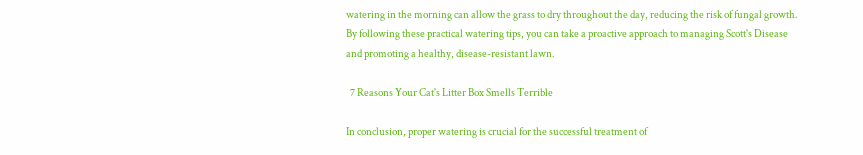watering in the morning can allow the grass to dry throughout the day, reducing the risk of fungal growth. By following these practical watering tips, you can take a proactive approach to managing Scott's Disease and promoting a healthy, disease-resistant lawn.

  7 Reasons Your Cat's Litter Box Smells Terrible

In conclusion, proper watering is crucial for the successful treatment of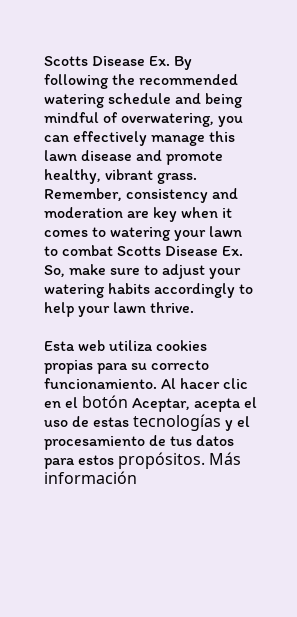Scotts Disease Ex. By following the recommended watering schedule and being mindful of overwatering, you can effectively manage this lawn disease and promote healthy, vibrant grass. Remember, consistency and moderation are key when it comes to watering your lawn to combat Scotts Disease Ex. So, make sure to adjust your watering habits accordingly to help your lawn thrive.

Esta web utiliza cookies propias para su correcto funcionamiento. Al hacer clic en el botón Aceptar, acepta el uso de estas tecnologías y el procesamiento de tus datos para estos propósitos. Más información